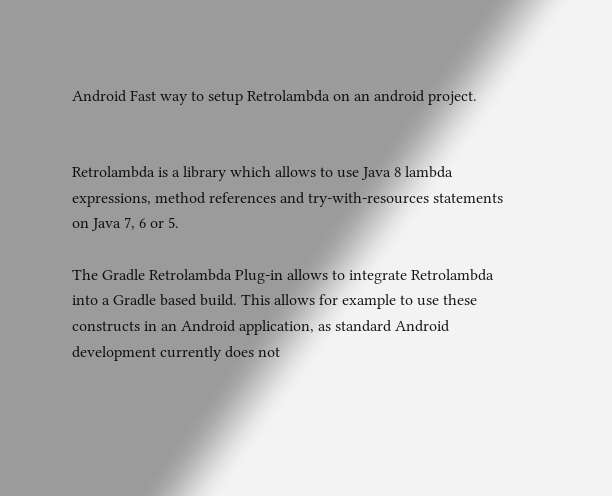Android Fast way to setup Retrolambda on an android project.


Retrolambda is a library which allows to use Java 8 lambda expressions, method references and try-with-resources statements on Java 7, 6 or 5.

The Gradle Retrolambda Plug-in allows to integrate Retrolambda into a Gradle based build. This allows for example to use these constructs in an Android application, as standard Android development currently does not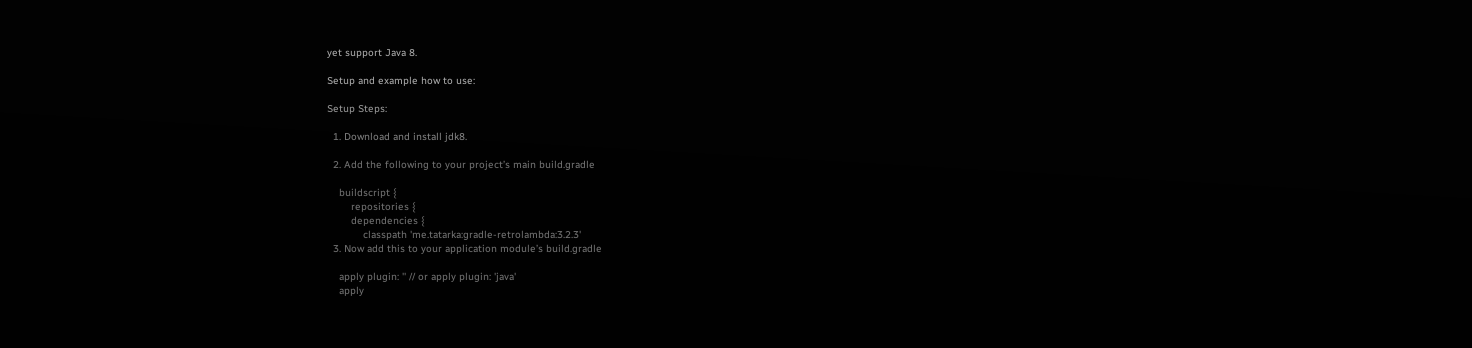yet support Java 8.

Setup and example how to use:

Setup Steps:

  1. Download and install jdk8.

  2. Add the following to your project’s main build.gradle

    buildscript {
        repositories {
        dependencies {
            classpath 'me.tatarka:gradle-retrolambda:3.2.3'
  3. Now add this to your application module’s build.gradle

    apply plugin: '' // or apply plugin: 'java'
    apply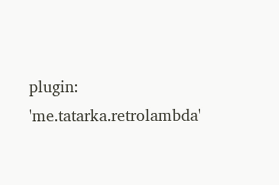plugin: 'me.tatarka.retrolambda'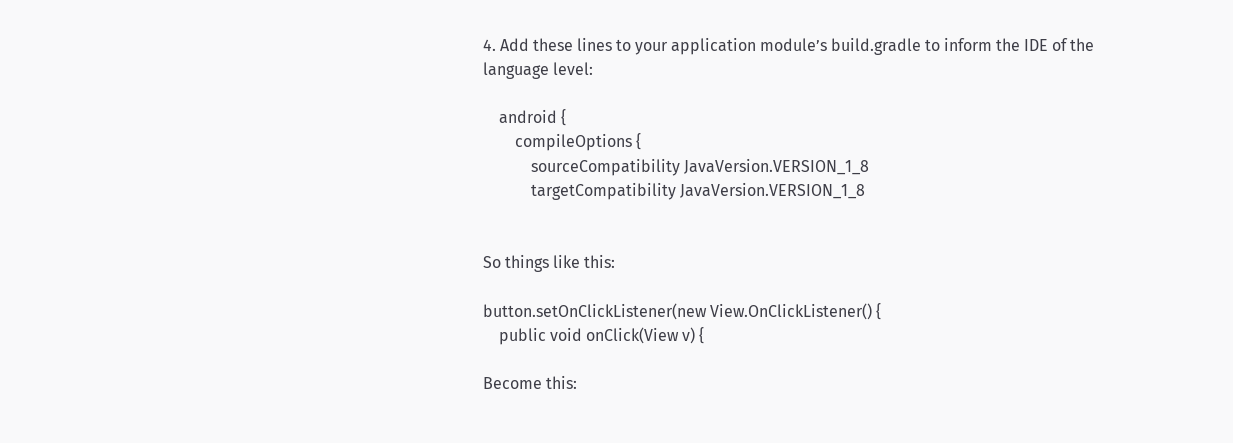4. Add these lines to your application module’s build.gradle to inform the IDE of the language level:

    android {
        compileOptions {
            sourceCompatibility JavaVersion.VERSION_1_8
            targetCompatibility JavaVersion.VERSION_1_8


So things like this:

button.setOnClickListener(new View.OnClickListener() {
    public void onClick(View v) {

Become this: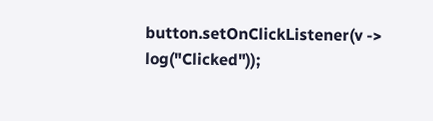button.setOnClickListener(v -> log("Clicked"));